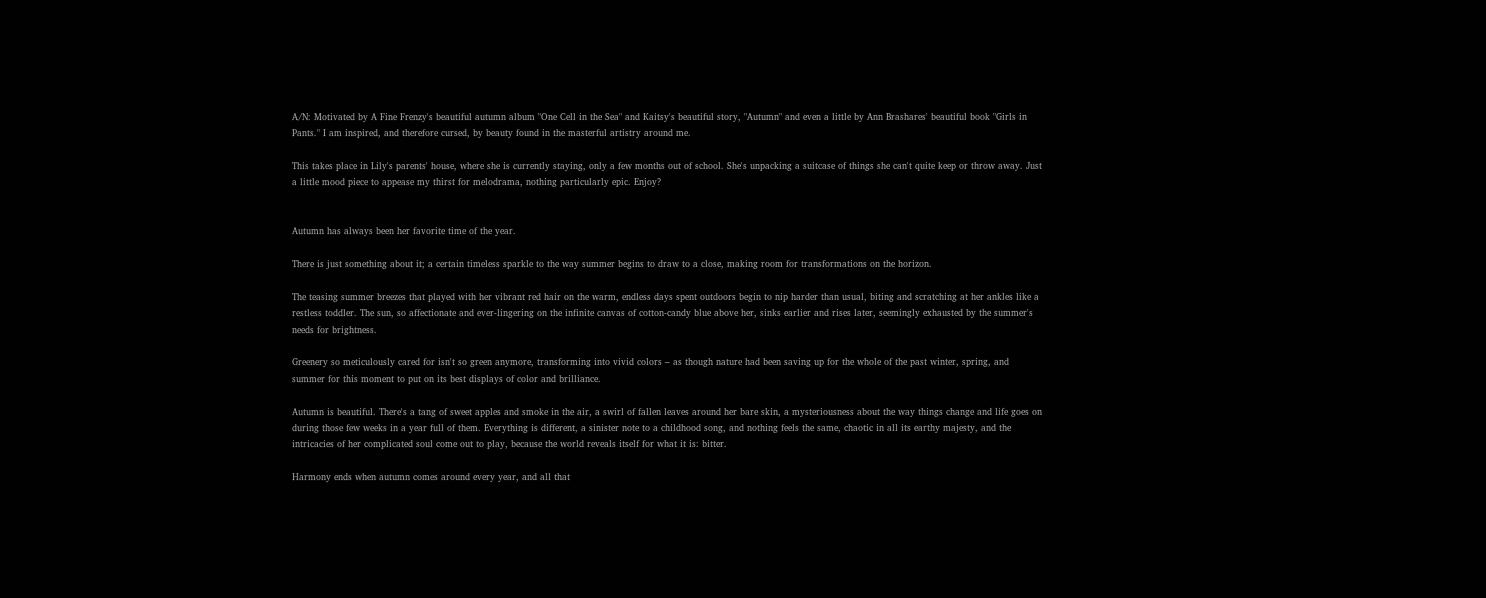A/N: Motivated by A Fine Frenzy's beautiful autumn album "One Cell in the Sea" and Kaitsy's beautiful story, "Autumn" and even a little by Ann Brashares' beautiful book "Girls in Pants." I am inspired, and therefore cursed, by beauty found in the masterful artistry around me.

This takes place in Lily's parents' house, where she is currently staying, only a few months out of school. She's unpacking a suitcase of things she can't quite keep or throw away. Just a little mood piece to appease my thirst for melodrama, nothing particularly epic. Enjoy?


Autumn has always been her favorite time of the year.

There is just something about it; a certain timeless sparkle to the way summer begins to draw to a close, making room for transformations on the horizon.

The teasing summer breezes that played with her vibrant red hair on the warm, endless days spent outdoors begin to nip harder than usual, biting and scratching at her ankles like a restless toddler. The sun, so affectionate and ever-lingering on the infinite canvas of cotton-candy blue above her, sinks earlier and rises later, seemingly exhausted by the summer's needs for brightness.

Greenery so meticulously cared for isn't so green anymore, transforming into vivid colors – as though nature had been saving up for the whole of the past winter, spring, and summer for this moment to put on its best displays of color and brilliance.

Autumn is beautiful. There's a tang of sweet apples and smoke in the air, a swirl of fallen leaves around her bare skin, a mysteriousness about the way things change and life goes on during those few weeks in a year full of them. Everything is different, a sinister note to a childhood song, and nothing feels the same, chaotic in all its earthy majesty, and the intricacies of her complicated soul come out to play, because the world reveals itself for what it is: bitter.

Harmony ends when autumn comes around every year, and all that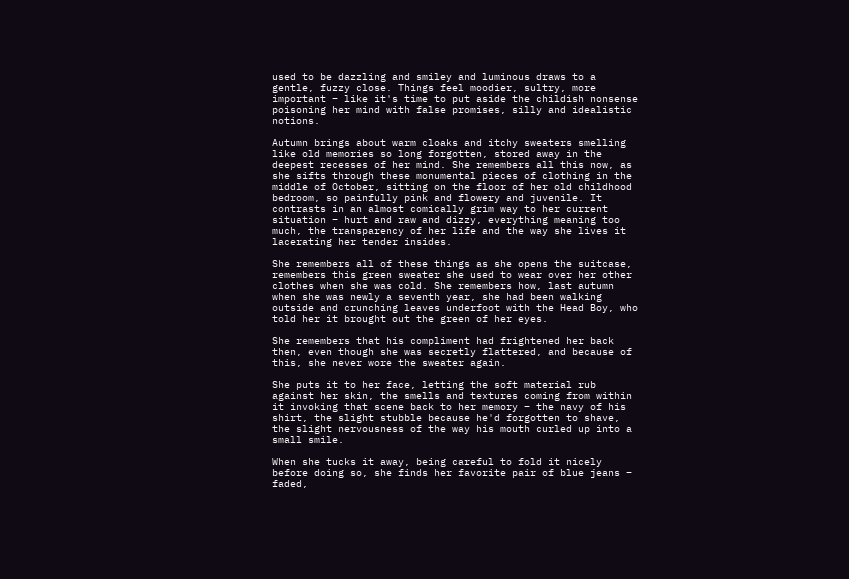used to be dazzling and smiley and luminous draws to a gentle, fuzzy close. Things feel moodier, sultry, more important – like it's time to put aside the childish nonsense poisoning her mind with false promises, silly and idealistic notions.

Autumn brings about warm cloaks and itchy sweaters smelling like old memories so long forgotten, stored away in the deepest recesses of her mind. She remembers all this now, as she sifts through these monumental pieces of clothing in the middle of October, sitting on the floor of her old childhood bedroom, so painfully pink and flowery and juvenile. It contrasts in an almost comically grim way to her current situation – hurt and raw and dizzy, everything meaning too much, the transparency of her life and the way she lives it lacerating her tender insides.

She remembers all of these things as she opens the suitcase, remembers this green sweater she used to wear over her other clothes when she was cold. She remembers how, last autumn when she was newly a seventh year, she had been walking outside and crunching leaves underfoot with the Head Boy, who told her it brought out the green of her eyes.

She remembers that his compliment had frightened her back then, even though she was secretly flattered, and because of this, she never wore the sweater again.

She puts it to her face, letting the soft material rub against her skin, the smells and textures coming from within it invoking that scene back to her memory – the navy of his shirt, the slight stubble because he'd forgotten to shave, the slight nervousness of the way his mouth curled up into a small smile.

When she tucks it away, being careful to fold it nicely before doing so, she finds her favorite pair of blue jeans – faded,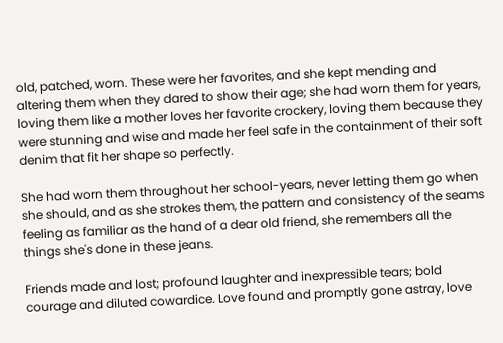old, patched, worn. These were her favorites, and she kept mending and altering them when they dared to show their age; she had worn them for years, loving them like a mother loves her favorite crockery, loving them because they were stunning and wise and made her feel safe in the containment of their soft denim that fit her shape so perfectly.

She had worn them throughout her school-years, never letting them go when she should, and as she strokes them, the pattern and consistency of the seams feeling as familiar as the hand of a dear old friend, she remembers all the things she's done in these jeans.

Friends made and lost; profound laughter and inexpressible tears; bold courage and diluted cowardice. Love found and promptly gone astray, love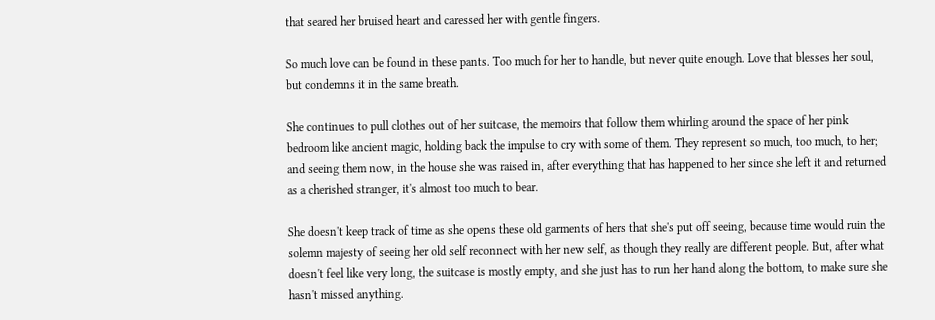that seared her bruised heart and caressed her with gentle fingers.

So much love can be found in these pants. Too much for her to handle, but never quite enough. Love that blesses her soul, but condemns it in the same breath.

She continues to pull clothes out of her suitcase, the memoirs that follow them whirling around the space of her pink bedroom like ancient magic, holding back the impulse to cry with some of them. They represent so much, too much, to her; and seeing them now, in the house she was raised in, after everything that has happened to her since she left it and returned as a cherished stranger, it's almost too much to bear.

She doesn't keep track of time as she opens these old garments of hers that she's put off seeing, because time would ruin the solemn majesty of seeing her old self reconnect with her new self, as though they really are different people. But, after what doesn't feel like very long, the suitcase is mostly empty, and she just has to run her hand along the bottom, to make sure she hasn't missed anything.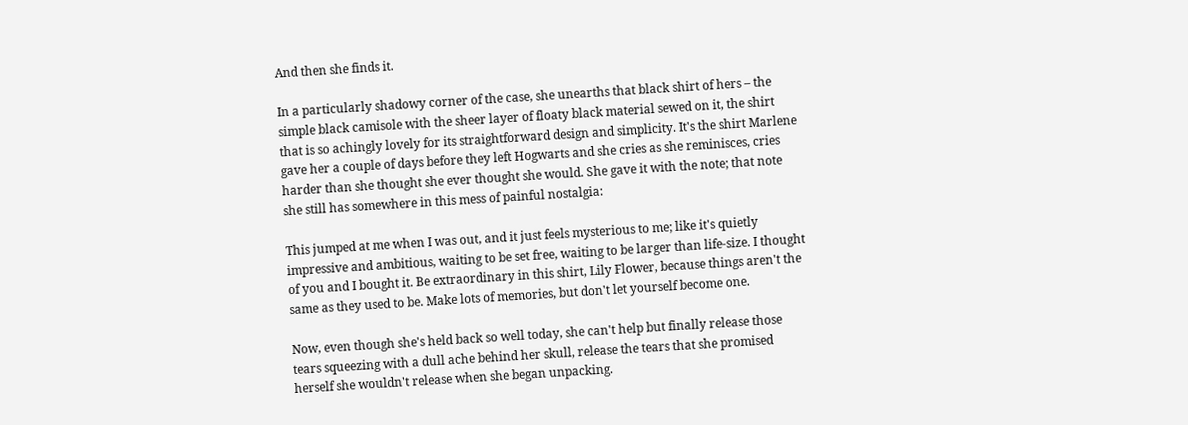And then she finds it.

In a particularly shadowy corner of the case, she unearths that black shirt of hers – the simple black camisole with the sheer layer of floaty black material sewed on it, the shirt that is so achingly lovely for its straightforward design and simplicity. It's the shirt Marlene gave her a couple of days before they left Hogwarts and she cries as she reminisces, cries harder than she thought she ever thought she would. She gave it with the note; that note she still has somewhere in this mess of painful nostalgia:

This jumped at me when I was out, and it just feels mysterious to me; like it's quietly impressive and ambitious, waiting to be set free, waiting to be larger than life-size. I thought of you and I bought it. Be extraordinary in this shirt, Lily Flower, because things aren't the same as they used to be. Make lots of memories, but don't let yourself become one.

Now, even though she's held back so well today, she can't help but finally release those tears squeezing with a dull ache behind her skull, release the tears that she promised herself she wouldn't release when she began unpacking.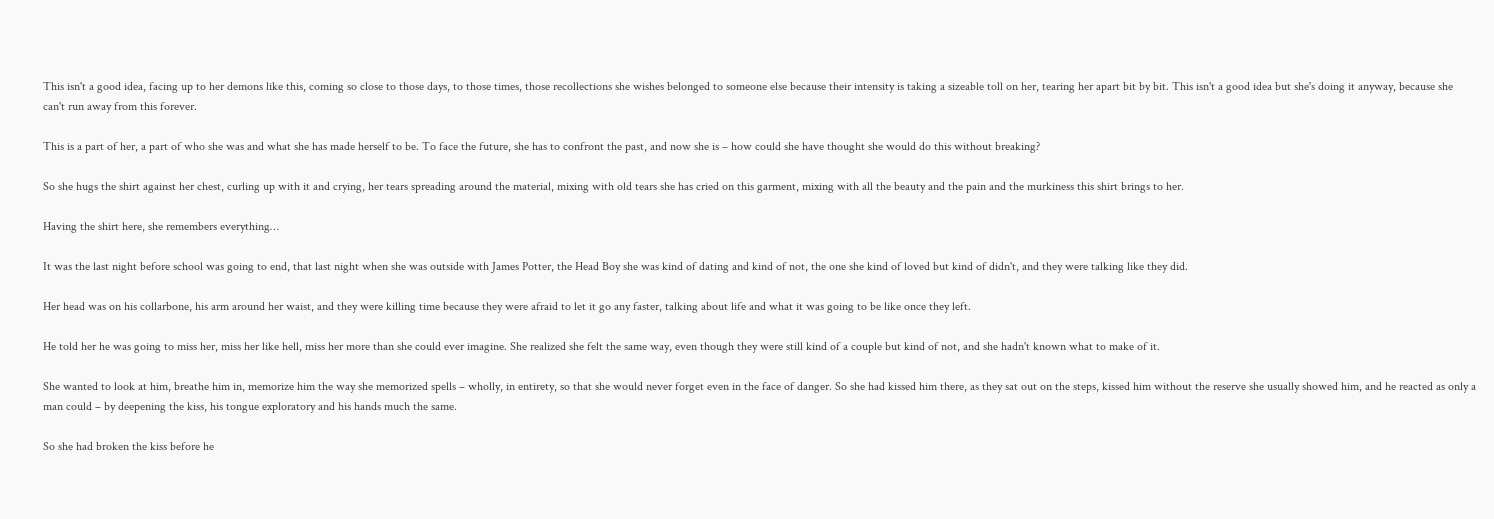This isn't a good idea, facing up to her demons like this, coming so close to those days, to those times, those recollections she wishes belonged to someone else because their intensity is taking a sizeable toll on her, tearing her apart bit by bit. This isn't a good idea but she's doing it anyway, because she can't run away from this forever.

This is a part of her, a part of who she was and what she has made herself to be. To face the future, she has to confront the past, and now she is – how could she have thought she would do this without breaking?

So she hugs the shirt against her chest, curling up with it and crying, her tears spreading around the material, mixing with old tears she has cried on this garment, mixing with all the beauty and the pain and the murkiness this shirt brings to her.

Having the shirt here, she remembers everything…

It was the last night before school was going to end, that last night when she was outside with James Potter, the Head Boy she was kind of dating and kind of not, the one she kind of loved but kind of didn't, and they were talking like they did.

Her head was on his collarbone, his arm around her waist, and they were killing time because they were afraid to let it go any faster, talking about life and what it was going to be like once they left.

He told her he was going to miss her, miss her like hell, miss her more than she could ever imagine. She realized she felt the same way, even though they were still kind of a couple but kind of not, and she hadn't known what to make of it.

She wanted to look at him, breathe him in, memorize him the way she memorized spells – wholly, in entirety, so that she would never forget even in the face of danger. So she had kissed him there, as they sat out on the steps, kissed him without the reserve she usually showed him, and he reacted as only a man could – by deepening the kiss, his tongue exploratory and his hands much the same.

So she had broken the kiss before he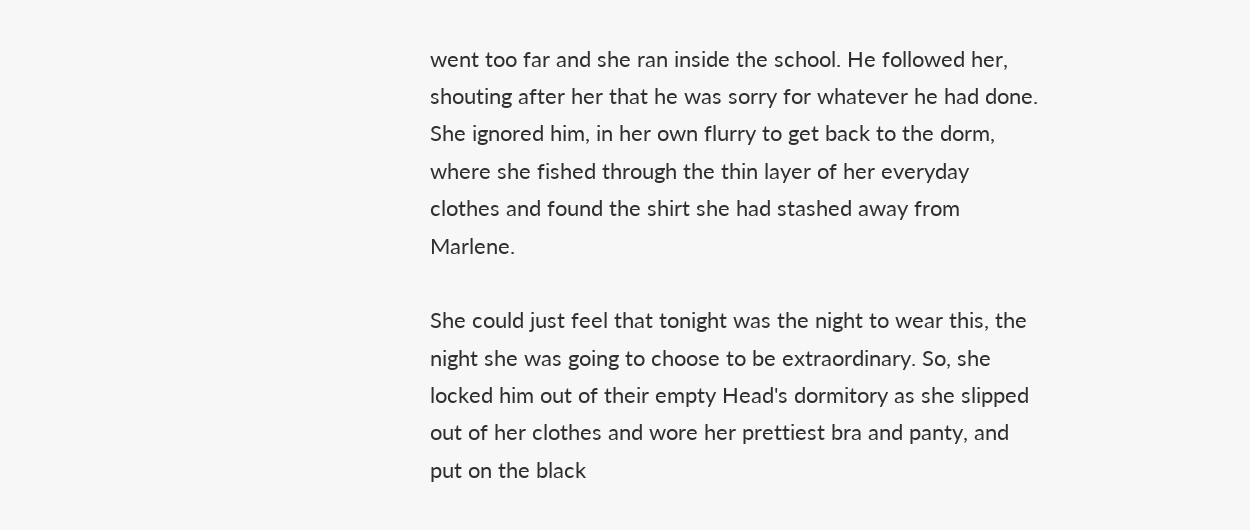went too far and she ran inside the school. He followed her, shouting after her that he was sorry for whatever he had done. She ignored him, in her own flurry to get back to the dorm, where she fished through the thin layer of her everyday clothes and found the shirt she had stashed away from Marlene.

She could just feel that tonight was the night to wear this, the night she was going to choose to be extraordinary. So, she locked him out of their empty Head's dormitory as she slipped out of her clothes and wore her prettiest bra and panty, and put on the black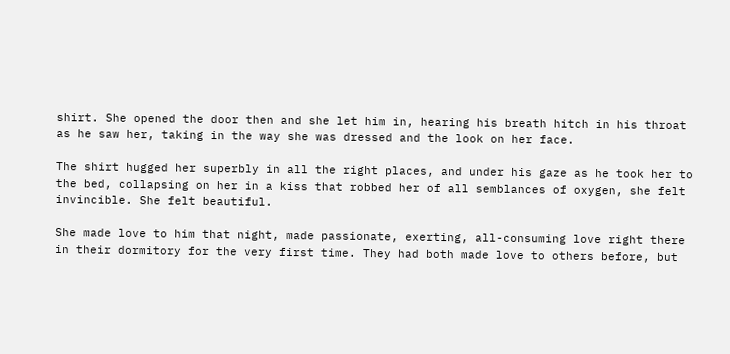shirt. She opened the door then and she let him in, hearing his breath hitch in his throat as he saw her, taking in the way she was dressed and the look on her face.

The shirt hugged her superbly in all the right places, and under his gaze as he took her to the bed, collapsing on her in a kiss that robbed her of all semblances of oxygen, she felt invincible. She felt beautiful.

She made love to him that night, made passionate, exerting, all-consuming love right there in their dormitory for the very first time. They had both made love to others before, but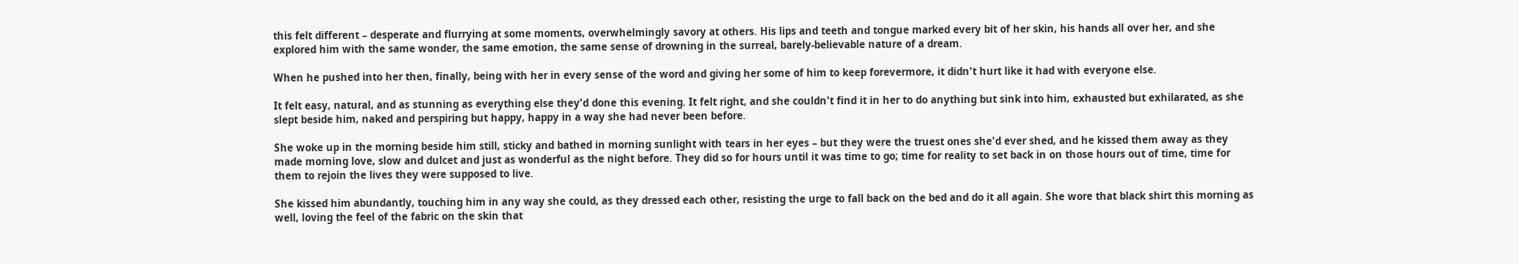this felt different – desperate and flurrying at some moments, overwhelmingly savory at others. His lips and teeth and tongue marked every bit of her skin, his hands all over her, and she explored him with the same wonder, the same emotion, the same sense of drowning in the surreal, barely-believable nature of a dream.

When he pushed into her then, finally, being with her in every sense of the word and giving her some of him to keep forevermore, it didn't hurt like it had with everyone else.

It felt easy, natural, and as stunning as everything else they'd done this evening. It felt right, and she couldn't find it in her to do anything but sink into him, exhausted but exhilarated, as she slept beside him, naked and perspiring but happy, happy in a way she had never been before.

She woke up in the morning beside him still, sticky and bathed in morning sunlight with tears in her eyes – but they were the truest ones she'd ever shed, and he kissed them away as they made morning love, slow and dulcet and just as wonderful as the night before. They did so for hours until it was time to go; time for reality to set back in on those hours out of time, time for them to rejoin the lives they were supposed to live.

She kissed him abundantly, touching him in any way she could, as they dressed each other, resisting the urge to fall back on the bed and do it all again. She wore that black shirt this morning as well, loving the feel of the fabric on the skin that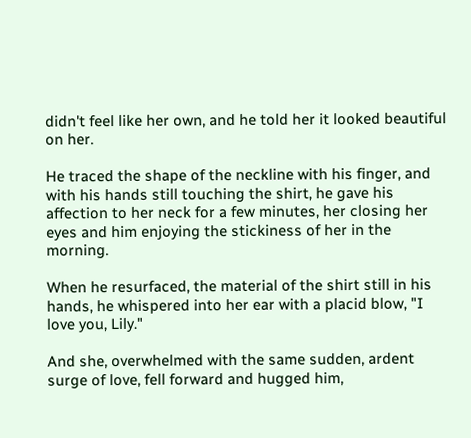didn't feel like her own, and he told her it looked beautiful on her.

He traced the shape of the neckline with his finger, and with his hands still touching the shirt, he gave his affection to her neck for a few minutes, her closing her eyes and him enjoying the stickiness of her in the morning.

When he resurfaced, the material of the shirt still in his hands, he whispered into her ear with a placid blow, "I love you, Lily."

And she, overwhelmed with the same sudden, ardent surge of love, fell forward and hugged him,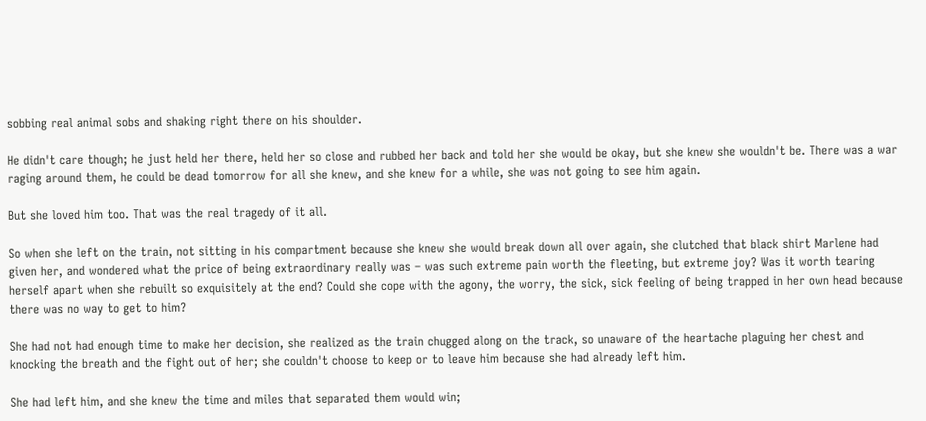sobbing real animal sobs and shaking right there on his shoulder.

He didn't care though; he just held her there, held her so close and rubbed her back and told her she would be okay, but she knew she wouldn't be. There was a war raging around them, he could be dead tomorrow for all she knew, and she knew for a while, she was not going to see him again.

But she loved him too. That was the real tragedy of it all.

So when she left on the train, not sitting in his compartment because she knew she would break down all over again, she clutched that black shirt Marlene had given her, and wondered what the price of being extraordinary really was – was such extreme pain worth the fleeting, but extreme joy? Was it worth tearing herself apart when she rebuilt so exquisitely at the end? Could she cope with the agony, the worry, the sick, sick feeling of being trapped in her own head because there was no way to get to him?

She had not had enough time to make her decision, she realized as the train chugged along on the track, so unaware of the heartache plaguing her chest and knocking the breath and the fight out of her; she couldn't choose to keep or to leave him because she had already left him.

She had left him, and she knew the time and miles that separated them would win;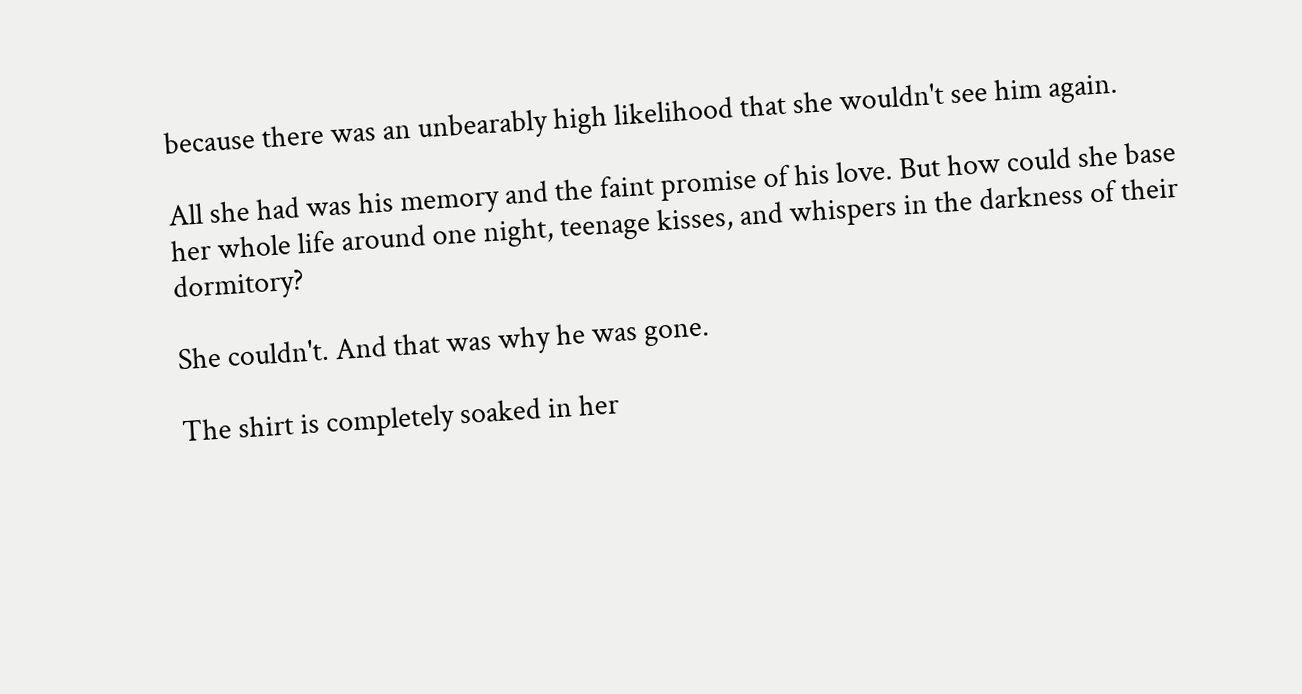because there was an unbearably high likelihood that she wouldn't see him again.

All she had was his memory and the faint promise of his love. But how could she base her whole life around one night, teenage kisses, and whispers in the darkness of their dormitory?

She couldn't. And that was why he was gone.

The shirt is completely soaked in her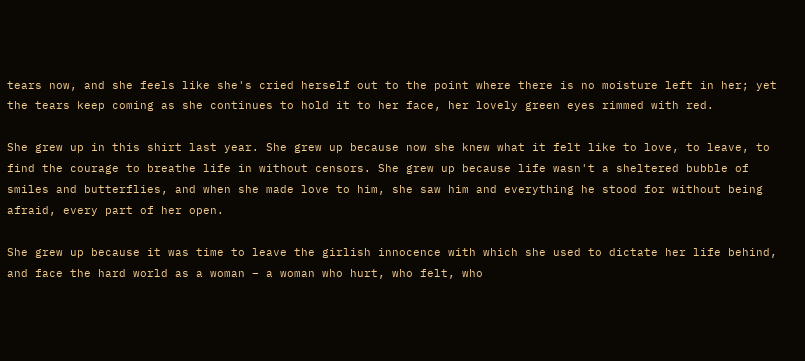tears now, and she feels like she's cried herself out to the point where there is no moisture left in her; yet the tears keep coming as she continues to hold it to her face, her lovely green eyes rimmed with red.

She grew up in this shirt last year. She grew up because now she knew what it felt like to love, to leave, to find the courage to breathe life in without censors. She grew up because life wasn't a sheltered bubble of smiles and butterflies, and when she made love to him, she saw him and everything he stood for without being afraid, every part of her open.

She grew up because it was time to leave the girlish innocence with which she used to dictate her life behind, and face the hard world as a woman – a woman who hurt, who felt, who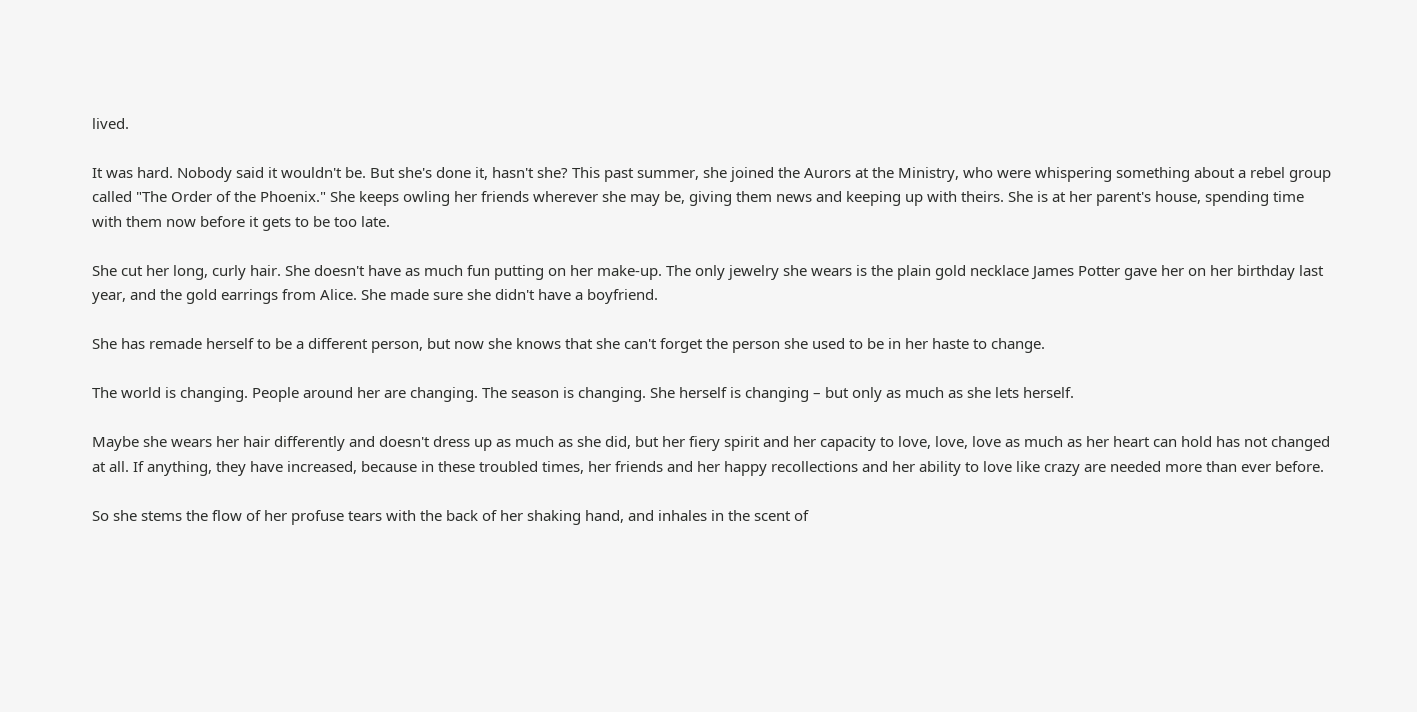lived.

It was hard. Nobody said it wouldn't be. But she's done it, hasn't she? This past summer, she joined the Aurors at the Ministry, who were whispering something about a rebel group called "The Order of the Phoenix." She keeps owling her friends wherever she may be, giving them news and keeping up with theirs. She is at her parent's house, spending time with them now before it gets to be too late.

She cut her long, curly hair. She doesn't have as much fun putting on her make-up. The only jewelry she wears is the plain gold necklace James Potter gave her on her birthday last year, and the gold earrings from Alice. She made sure she didn't have a boyfriend.

She has remade herself to be a different person, but now she knows that she can't forget the person she used to be in her haste to change.

The world is changing. People around her are changing. The season is changing. She herself is changing – but only as much as she lets herself.

Maybe she wears her hair differently and doesn't dress up as much as she did, but her fiery spirit and her capacity to love, love, love as much as her heart can hold has not changed at all. If anything, they have increased, because in these troubled times, her friends and her happy recollections and her ability to love like crazy are needed more than ever before.

So she stems the flow of her profuse tears with the back of her shaking hand, and inhales in the scent of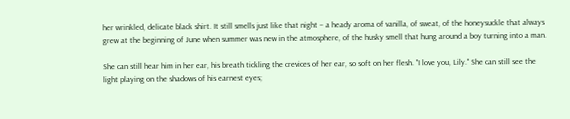her wrinkled, delicate black shirt. It still smells just like that night – a heady aroma of vanilla, of sweat, of the honeysuckle that always grew at the beginning of June when summer was new in the atmosphere, of the husky smell that hung around a boy turning into a man.

She can still hear him in her ear, his breath tickling the crevices of her ear, so soft on her flesh. "I love you, Lily." She can still see the light playing on the shadows of his earnest eyes;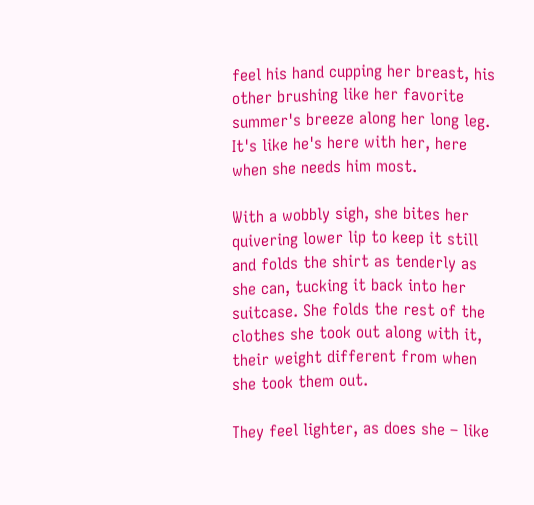feel his hand cupping her breast, his other brushing like her favorite summer's breeze along her long leg. It's like he's here with her, here when she needs him most.

With a wobbly sigh, she bites her quivering lower lip to keep it still and folds the shirt as tenderly as she can, tucking it back into her suitcase. She folds the rest of the clothes she took out along with it, their weight different from when she took them out.

They feel lighter, as does she – like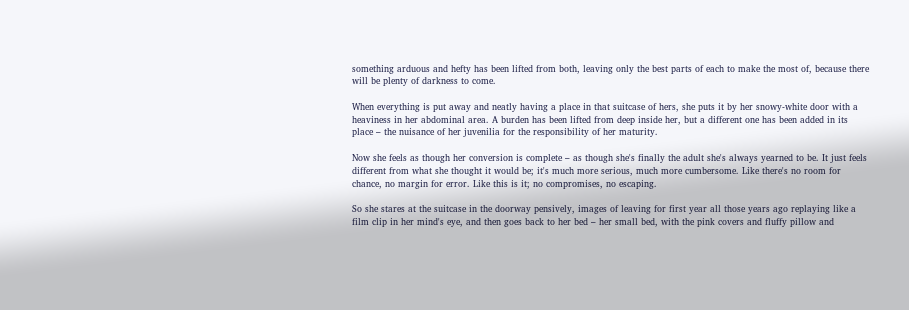something arduous and hefty has been lifted from both, leaving only the best parts of each to make the most of, because there will be plenty of darkness to come.

When everything is put away and neatly having a place in that suitcase of hers, she puts it by her snowy-white door with a heaviness in her abdominal area. A burden has been lifted from deep inside her, but a different one has been added in its place – the nuisance of her juvenilia for the responsibility of her maturity.

Now she feels as though her conversion is complete – as though she's finally the adult she's always yearned to be. It just feels different from what she thought it would be; it's much more serious, much more cumbersome. Like there's no room for chance, no margin for error. Like this is it; no compromises, no escaping.

So she stares at the suitcase in the doorway pensively, images of leaving for first year all those years ago replaying like a film clip in her mind's eye, and then goes back to her bed – her small bed, with the pink covers and fluffy pillow and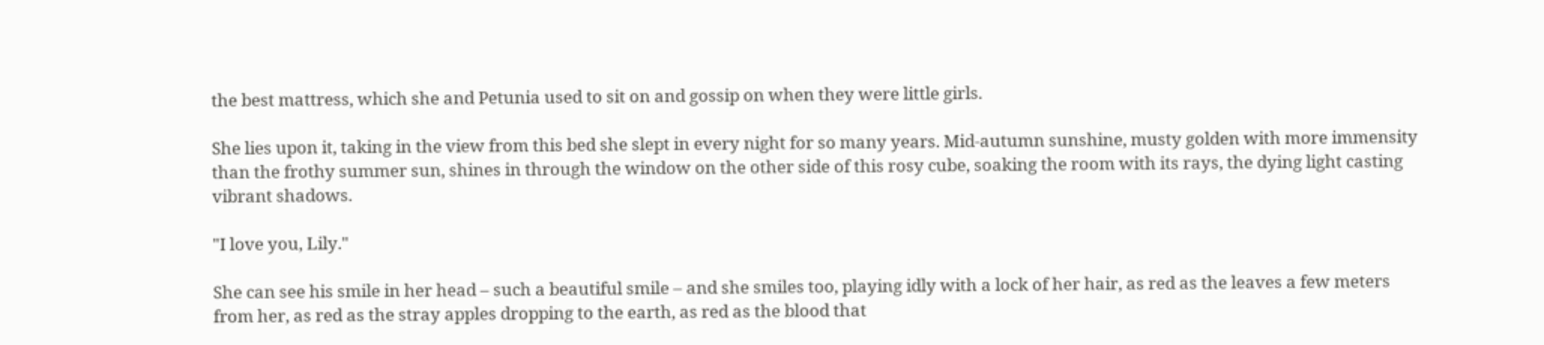the best mattress, which she and Petunia used to sit on and gossip on when they were little girls.

She lies upon it, taking in the view from this bed she slept in every night for so many years. Mid-autumn sunshine, musty golden with more immensity than the frothy summer sun, shines in through the window on the other side of this rosy cube, soaking the room with its rays, the dying light casting vibrant shadows.

"I love you, Lily."

She can see his smile in her head – such a beautiful smile – and she smiles too, playing idly with a lock of her hair, as red as the leaves a few meters from her, as red as the stray apples dropping to the earth, as red as the blood that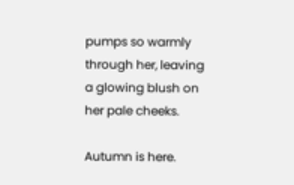pumps so warmly through her, leaving a glowing blush on her pale cheeks.

Autumn is here.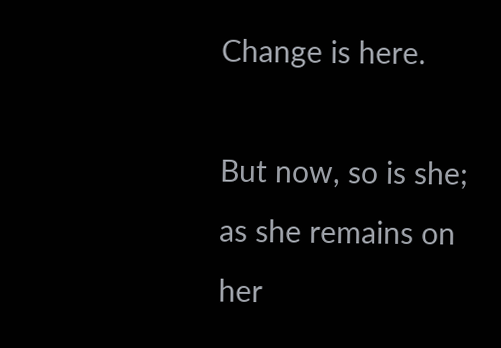Change is here.

But now, so is she; as she remains on her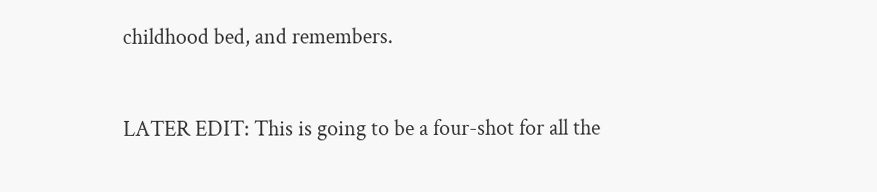childhood bed, and remembers.


LATER EDIT: This is going to be a four-shot for all the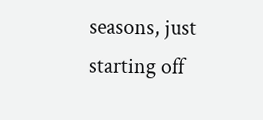seasons, just starting off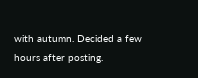with autumn. Decided a few hours after posting.